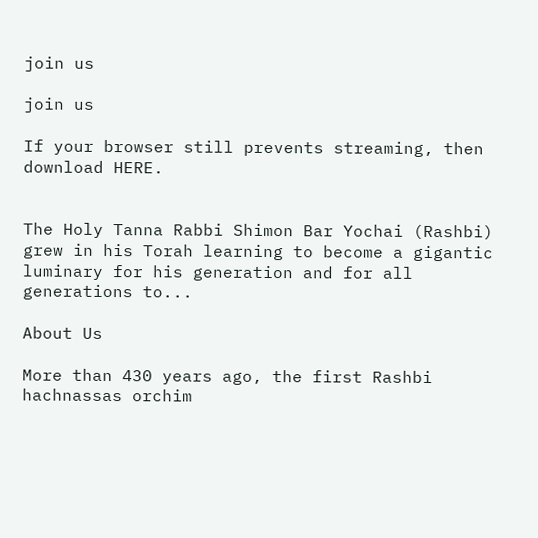join us

join us

If your browser still prevents streaming, then download HERE.


The Holy Tanna Rabbi Shimon Bar Yochai (Rashbi) grew in his Torah learning to become a gigantic luminary for his generation and for all generations to...

About Us

More than 430 years ago, the first Rashbi hachnassas orchim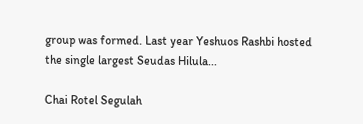group was formed. Last year Yeshuos Rashbi hosted the single largest Seudas Hilula...

Chai Rotel Segulah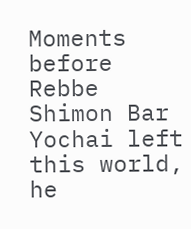Moments before Rebbe Shimon Bar Yochai left this world, he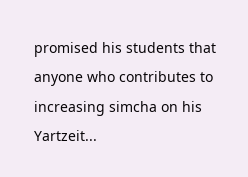promised his students that anyone who contributes to increasing simcha on his Yartzeit...